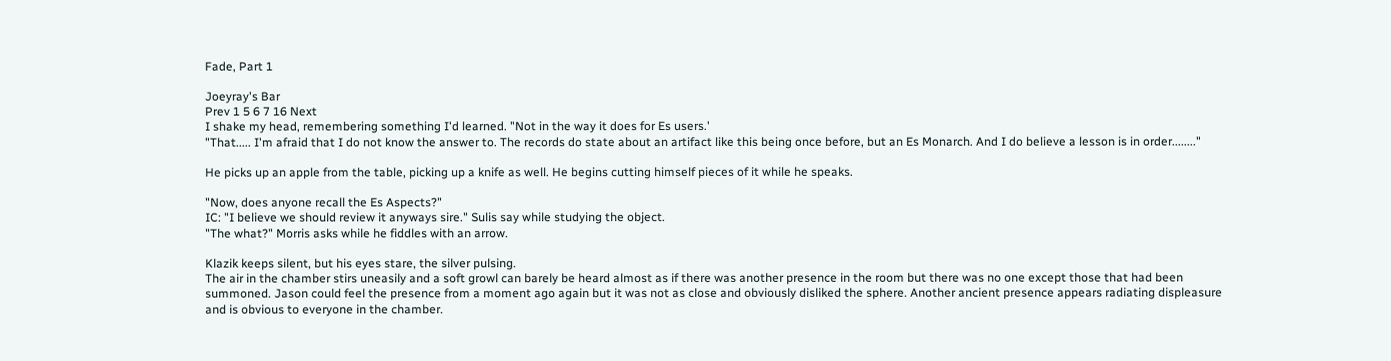Fade, Part 1

Joeyray's Bar
Prev 1 5 6 7 16 Next
I shake my head, remembering something I'd learned. "Not in the way it does for Es users.'
"That..... I'm afraid that I do not know the answer to. The records do state about an artifact like this being once before, but an Es Monarch. And I do believe a lesson is in order........"

He picks up an apple from the table, picking up a knife as well. He begins cutting himself pieces of it while he speaks.

"Now, does anyone recall the Es Aspects?"
IC: "I believe we should review it anyways sire." Sulis say while studying the object.
"The what?" Morris asks while he fiddles with an arrow.

Klazik keeps silent, but his eyes stare, the silver pulsing.
The air in the chamber stirs uneasily and a soft growl can barely be heard almost as if there was another presence in the room but there was no one except those that had been summoned. Jason could feel the presence from a moment ago again but it was not as close and obviously disliked the sphere. Another ancient presence appears radiating displeasure and is obvious to everyone in the chamber.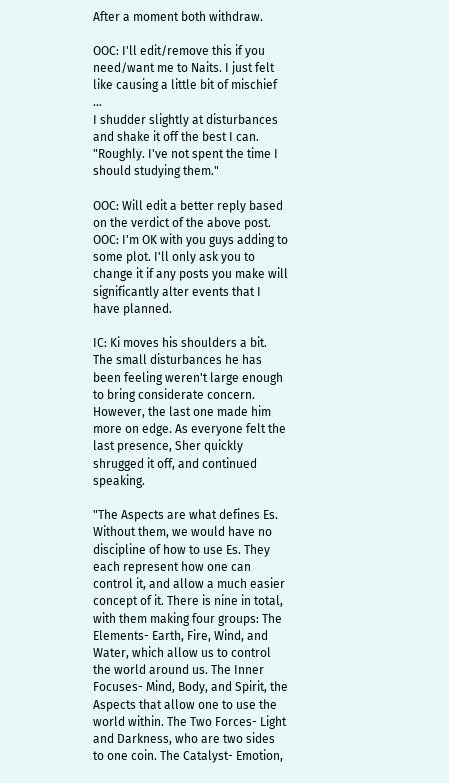After a moment both withdraw.

OOC: I'll edit/remove this if you need/want me to Naits. I just felt like causing a little bit of mischief ...
I shudder slightly at disturbances and shake it off the best I can. "Roughly. I've not spent the time I should studying them."

OOC: Will edit a better reply based on the verdict of the above post.
OOC: I'm OK with you guys adding to some plot. I'll only ask you to change it if any posts you make will significantly alter events that I have planned.

IC: Ki moves his shoulders a bit. The small disturbances he has been feeling weren't large enough to bring considerate concern. However, the last one made him more on edge. As everyone felt the last presence, Sher quickly shrugged it off, and continued speaking.

"The Aspects are what defines Es. Without them, we would have no discipline of how to use Es. They each represent how one can control it, and allow a much easier concept of it. There is nine in total, with them making four groups: The Elements- Earth, Fire, Wind, and Water, which allow us to control the world around us. The Inner Focuses- Mind, Body, and Spirit, the Aspects that allow one to use the world within. The Two Forces- Light and Darkness, who are two sides to one coin. The Catalyst- Emotion,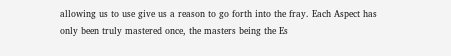allowing us to use give us a reason to go forth into the fray. Each Aspect has only been truly mastered once, the masters being the Es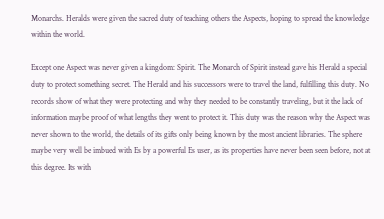Monarchs. Heralds were given the sacred duty of teaching others the Aspects, hoping to spread the knowledge within the world.

Except one Aspect was never given a kingdom: Spirit. The Monarch of Spirit instead gave his Herald a special duty to protect something secret. The Herald and his successors were to travel the land, fulfilling this duty. No records show of what they were protecting and why they needed to be constantly traveling, but it the lack of information maybe proof of what lengths they went to protect it. This duty was the reason why the Aspect was never shown to the world, the details of its gifts only being known by the most ancient libraries. The sphere maybe very well be imbued with Es by a powerful Es user, as its properties have never been seen before, not at this degree. Its with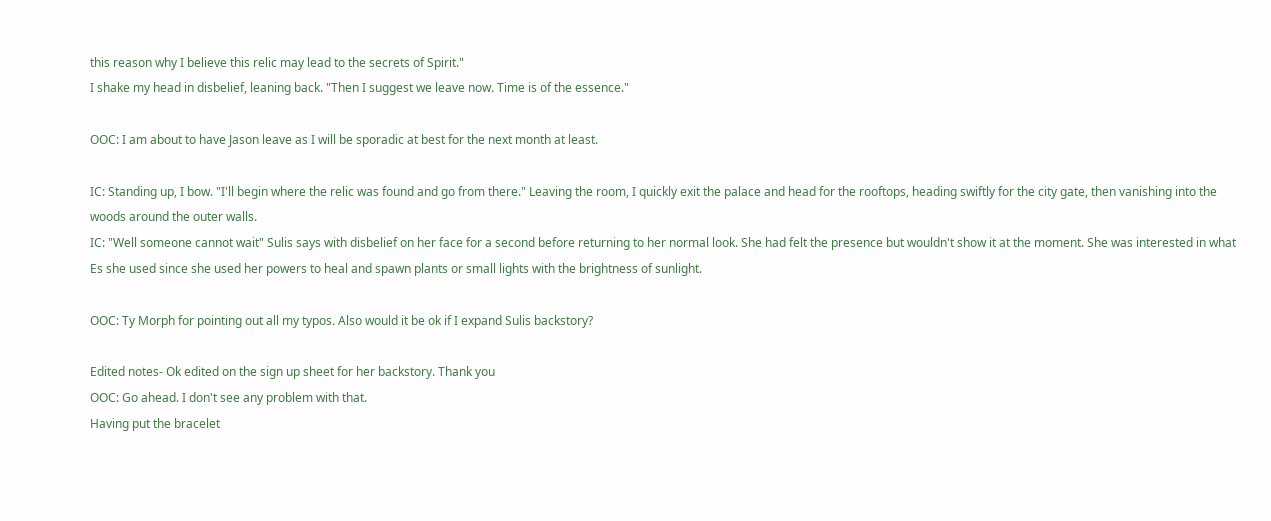this reason why I believe this relic may lead to the secrets of Spirit."
I shake my head in disbelief, leaning back. "Then I suggest we leave now. Time is of the essence."

OOC: I am about to have Jason leave as I will be sporadic at best for the next month at least.

IC: Standing up, I bow. "I'll begin where the relic was found and go from there." Leaving the room, I quickly exit the palace and head for the rooftops, heading swiftly for the city gate, then vanishing into the woods around the outer walls.
IC: "Well someone cannot wait" Sulis says with disbelief on her face for a second before returning to her normal look. She had felt the presence but wouldn't show it at the moment. She was interested in what Es she used since she used her powers to heal and spawn plants or small lights with the brightness of sunlight.

OOC: Ty Morph for pointing out all my typos. Also would it be ok if I expand Sulis backstory?

Edited notes- Ok edited on the sign up sheet for her backstory. Thank you
OOC: Go ahead. I don't see any problem with that.
Having put the bracelet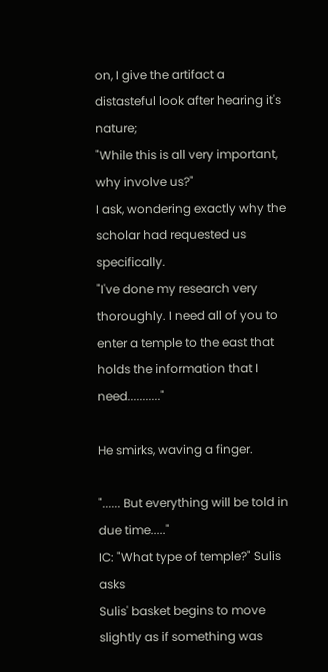on, I give the artifact a distasteful look after hearing it's nature;
"While this is all very important, why involve us?"
I ask, wondering exactly why the scholar had requested us specifically.
"I've done my research very thoroughly. I need all of you to enter a temple to the east that holds the information that I need..........."

He smirks, waving a finger.

"...... But everything will be told in due time....."
IC: "What type of temple?" Sulis asks
Sulis' basket begins to move slightly as if something was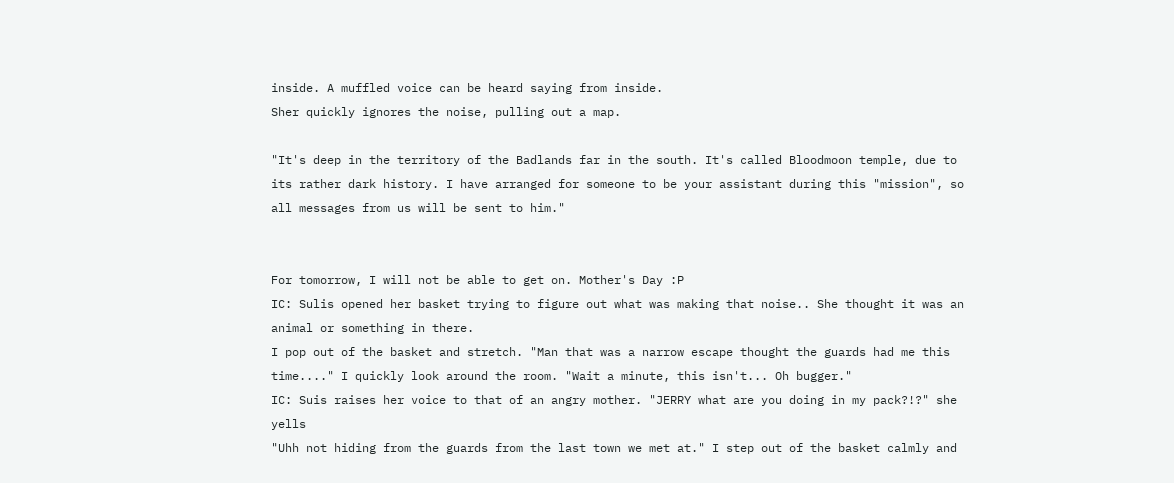inside. A muffled voice can be heard saying from inside.
Sher quickly ignores the noise, pulling out a map.

"It's deep in the territory of the Badlands far in the south. It's called Bloodmoon temple, due to its rather dark history. I have arranged for someone to be your assistant during this "mission", so all messages from us will be sent to him."


For tomorrow, I will not be able to get on. Mother's Day :P
IC: Sulis opened her basket trying to figure out what was making that noise.. She thought it was an animal or something in there.
I pop out of the basket and stretch. "Man that was a narrow escape thought the guards had me this time...." I quickly look around the room. "Wait a minute, this isn't... Oh bugger."
IC: Suis raises her voice to that of an angry mother. "JERRY what are you doing in my pack?!?" she yells
"Uhh not hiding from the guards from the last town we met at." I step out of the basket calmly and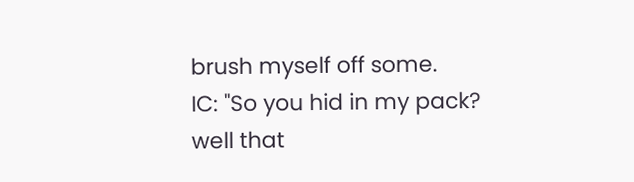brush myself off some.
IC: "So you hid in my pack? well that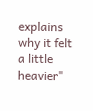explains why it felt a little heavier"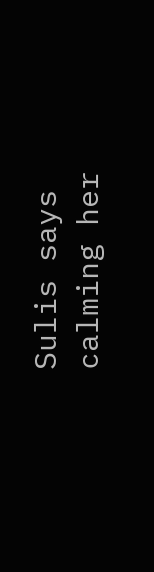Sulis says calming her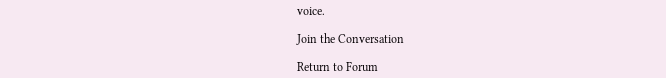voice.

Join the Conversation

Return to Forum